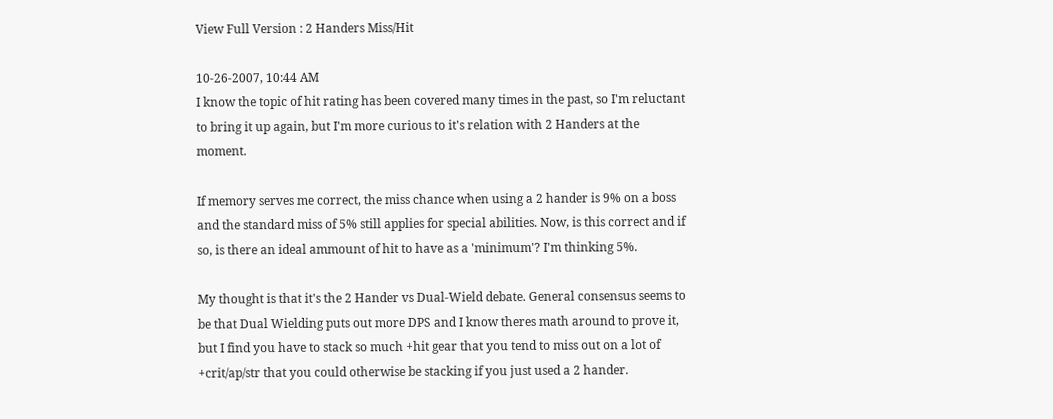View Full Version : 2 Handers Miss/Hit

10-26-2007, 10:44 AM
I know the topic of hit rating has been covered many times in the past, so I'm reluctant to bring it up again, but I'm more curious to it's relation with 2 Handers at the moment.

If memory serves me correct, the miss chance when using a 2 hander is 9% on a boss and the standard miss of 5% still applies for special abilities. Now, is this correct and if so, is there an ideal ammount of hit to have as a 'minimum'? I'm thinking 5%.

My thought is that it's the 2 Hander vs Dual-Wield debate. General consensus seems to be that Dual Wielding puts out more DPS and I know theres math around to prove it, but I find you have to stack so much +hit gear that you tend to miss out on a lot of +crit/ap/str that you could otherwise be stacking if you just used a 2 hander.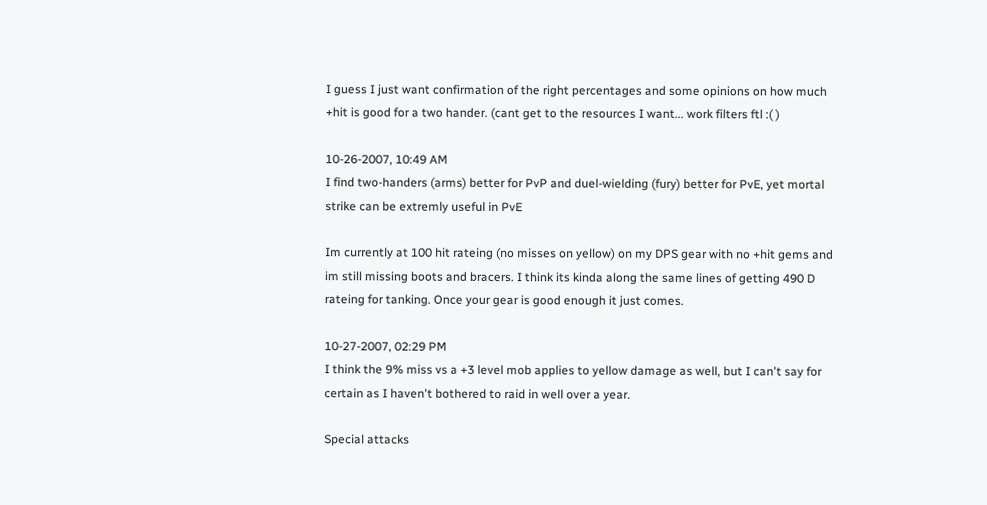I guess I just want confirmation of the right percentages and some opinions on how much +hit is good for a two hander. (cant get to the resources I want... work filters ftl :( )

10-26-2007, 10:49 AM
I find two-handers (arms) better for PvP and duel-wielding (fury) better for PvE, yet mortal strike can be extremly useful in PvE

Im currently at 100 hit rateing (no misses on yellow) on my DPS gear with no +hit gems and im still missing boots and bracers. I think its kinda along the same lines of getting 490 D rateing for tanking. Once your gear is good enough it just comes.

10-27-2007, 02:29 PM
I think the 9% miss vs a +3 level mob applies to yellow damage as well, but I can't say for certain as I haven't bothered to raid in well over a year.

Special attacks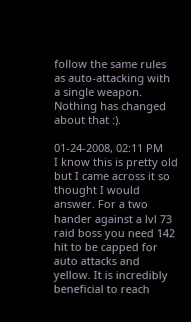follow the same rules as auto-attacking with a single weapon.
Nothing has changed about that :).

01-24-2008, 02:11 PM
I know this is pretty old but I came across it so thought I would answer. For a two hander against a lvl 73 raid boss you need 142 hit to be capped for auto attacks and yellow. It is incredibly beneficial to reach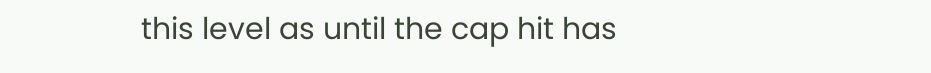this level as until the cap hit has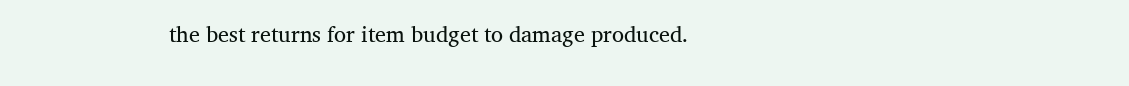the best returns for item budget to damage produced.